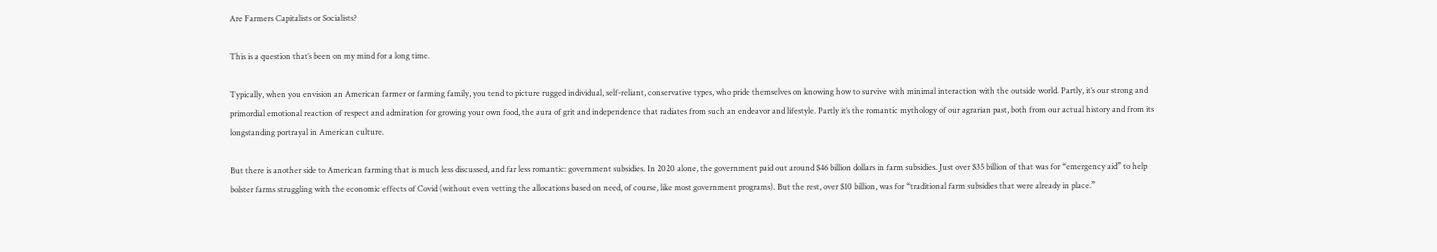Are Farmers Capitalists or Socialists?

This is a question that’s been on my mind for a long time.

Typically, when you envision an American farmer or farming family, you tend to picture rugged individual, self-reliant, conservative types, who pride themselves on knowing how to survive with minimal interaction with the outside world. Partly, it’s our strong and primordial emotional reaction of respect and admiration for growing your own food, the aura of grit and independence that radiates from such an endeavor and lifestyle. Partly it’s the romantic mythology of our agrarian past, both from our actual history and from its longstanding portrayal in American culture.

But there is another side to American farming that is much less discussed, and far less romantic: government subsidies. In 2020 alone, the government paid out around $46 billion dollars in farm subsidies. Just over $35 billion of that was for “emergency aid” to help bolster farms struggling with the economic effects of Covid (without even vetting the allocations based on need, of course, like most government programs). But the rest, over $10 billion, was for “traditional farm subsidies that were already in place.”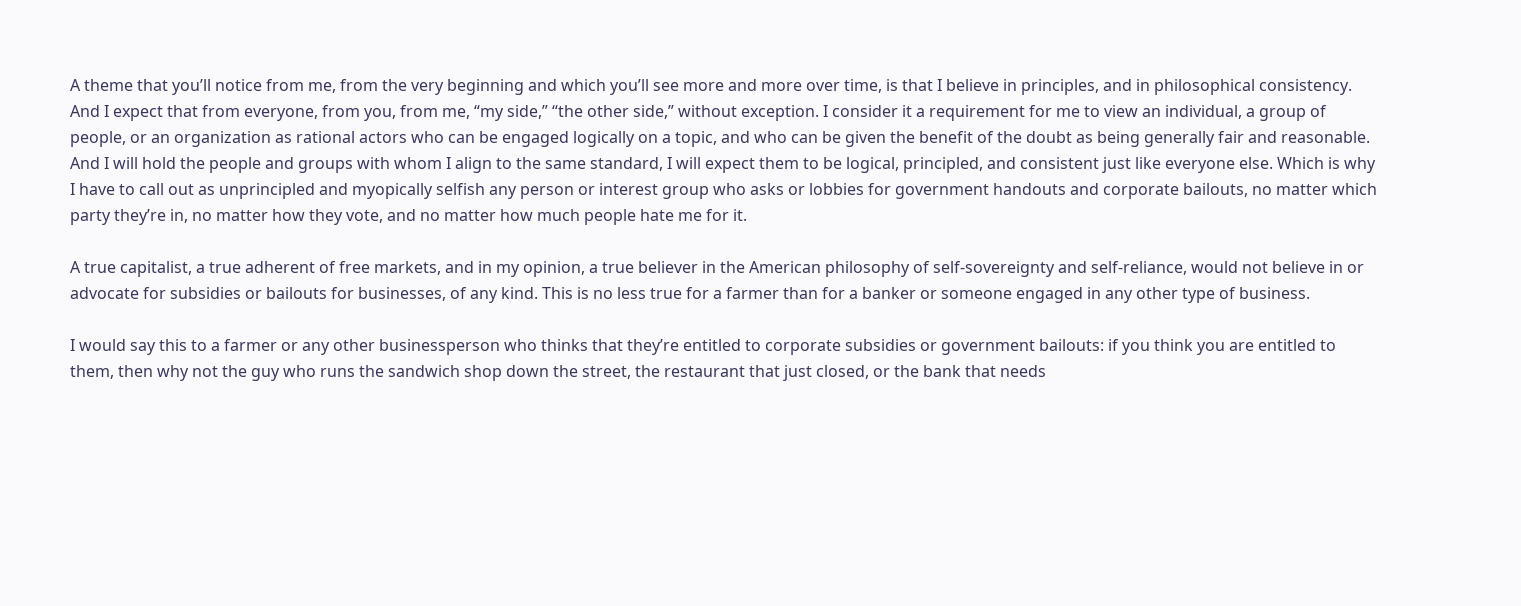A theme that you’ll notice from me, from the very beginning and which you’ll see more and more over time, is that I believe in principles, and in philosophical consistency. And I expect that from everyone, from you, from me, “my side,” “the other side,” without exception. I consider it a requirement for me to view an individual, a group of people, or an organization as rational actors who can be engaged logically on a topic, and who can be given the benefit of the doubt as being generally fair and reasonable. And I will hold the people and groups with whom I align to the same standard, I will expect them to be logical, principled, and consistent just like everyone else. Which is why I have to call out as unprincipled and myopically selfish any person or interest group who asks or lobbies for government handouts and corporate bailouts, no matter which party they’re in, no matter how they vote, and no matter how much people hate me for it.

A true capitalist, a true adherent of free markets, and in my opinion, a true believer in the American philosophy of self-sovereignty and self-reliance, would not believe in or advocate for subsidies or bailouts for businesses, of any kind. This is no less true for a farmer than for a banker or someone engaged in any other type of business.

I would say this to a farmer or any other businessperson who thinks that they’re entitled to corporate subsidies or government bailouts: if you think you are entitled to them, then why not the guy who runs the sandwich shop down the street, the restaurant that just closed, or the bank that needs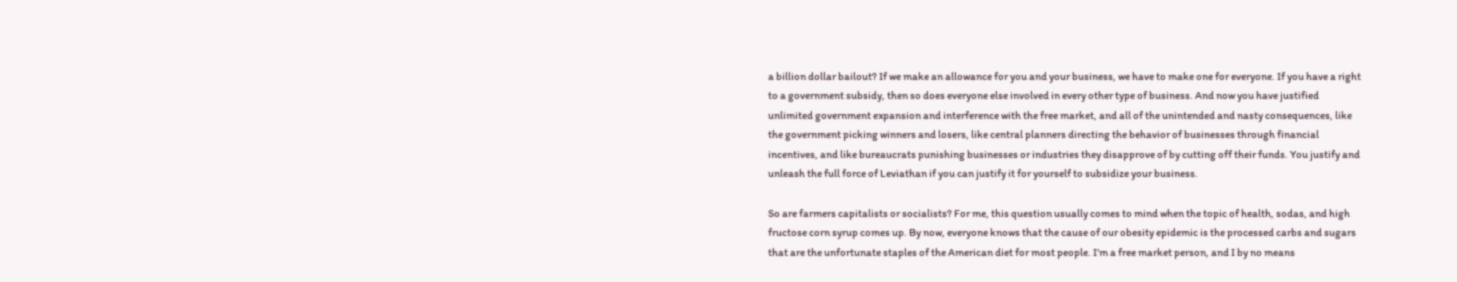a billion dollar bailout? If we make an allowance for you and your business, we have to make one for everyone. If you have a right to a government subsidy, then so does everyone else involved in every other type of business. And now you have justified unlimited government expansion and interference with the free market, and all of the unintended and nasty consequences, like the government picking winners and losers, like central planners directing the behavior of businesses through financial incentives, and like bureaucrats punishing businesses or industries they disapprove of by cutting off their funds. You justify and unleash the full force of Leviathan if you can justify it for yourself to subsidize your business.

So are farmers capitalists or socialists? For me, this question usually comes to mind when the topic of health, sodas, and high fructose corn syrup comes up. By now, everyone knows that the cause of our obesity epidemic is the processed carbs and sugars that are the unfortunate staples of the American diet for most people. I’m a free market person, and I by no means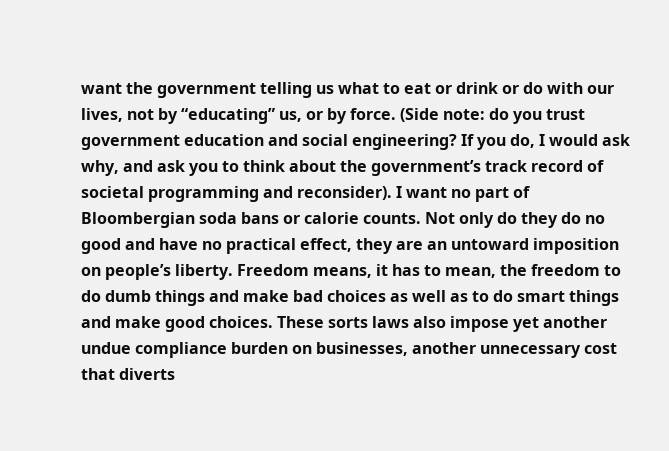want the government telling us what to eat or drink or do with our lives, not by “educating” us, or by force. (Side note: do you trust government education and social engineering? If you do, I would ask why, and ask you to think about the government’s track record of societal programming and reconsider). I want no part of Bloombergian soda bans or calorie counts. Not only do they do no good and have no practical effect, they are an untoward imposition on people’s liberty. Freedom means, it has to mean, the freedom to do dumb things and make bad choices as well as to do smart things and make good choices. These sorts laws also impose yet another undue compliance burden on businesses, another unnecessary cost that diverts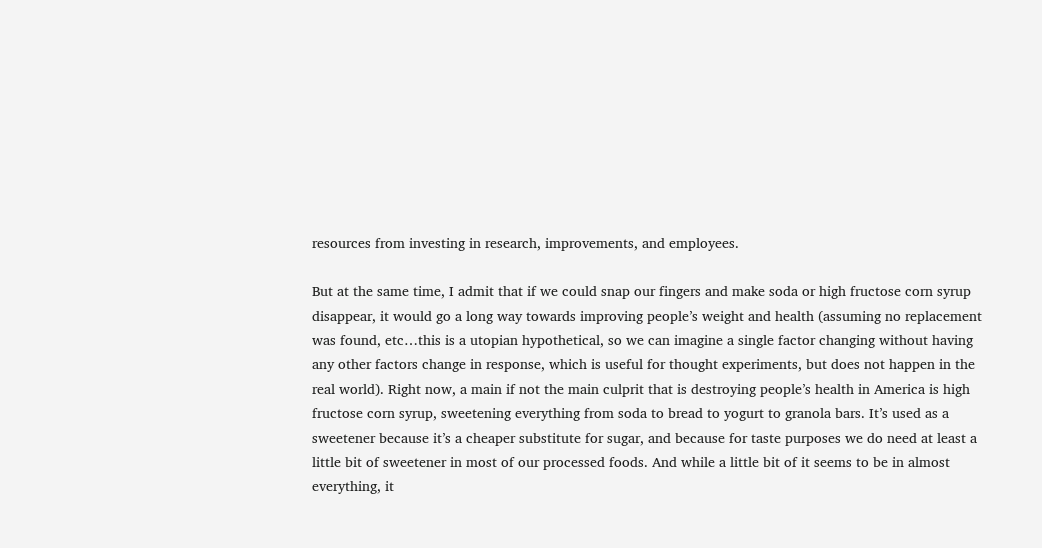resources from investing in research, improvements, and employees.

But at the same time, I admit that if we could snap our fingers and make soda or high fructose corn syrup disappear, it would go a long way towards improving people’s weight and health (assuming no replacement was found, etc…this is a utopian hypothetical, so we can imagine a single factor changing without having any other factors change in response, which is useful for thought experiments, but does not happen in the real world). Right now, a main if not the main culprit that is destroying people’s health in America is high fructose corn syrup, sweetening everything from soda to bread to yogurt to granola bars. It’s used as a sweetener because it’s a cheaper substitute for sugar, and because for taste purposes we do need at least a little bit of sweetener in most of our processed foods. And while a little bit of it seems to be in almost everything, it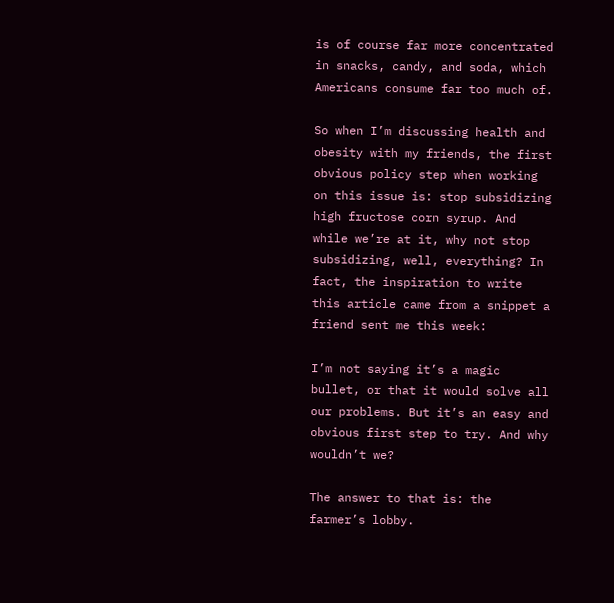is of course far more concentrated in snacks, candy, and soda, which Americans consume far too much of.

So when I’m discussing health and obesity with my friends, the first obvious policy step when working on this issue is: stop subsidizing high fructose corn syrup. And while we’re at it, why not stop subsidizing, well, everything? In fact, the inspiration to write this article came from a snippet a friend sent me this week:

I’m not saying it’s a magic bullet, or that it would solve all our problems. But it’s an easy and obvious first step to try. And why wouldn’t we?

The answer to that is: the farmer’s lobby.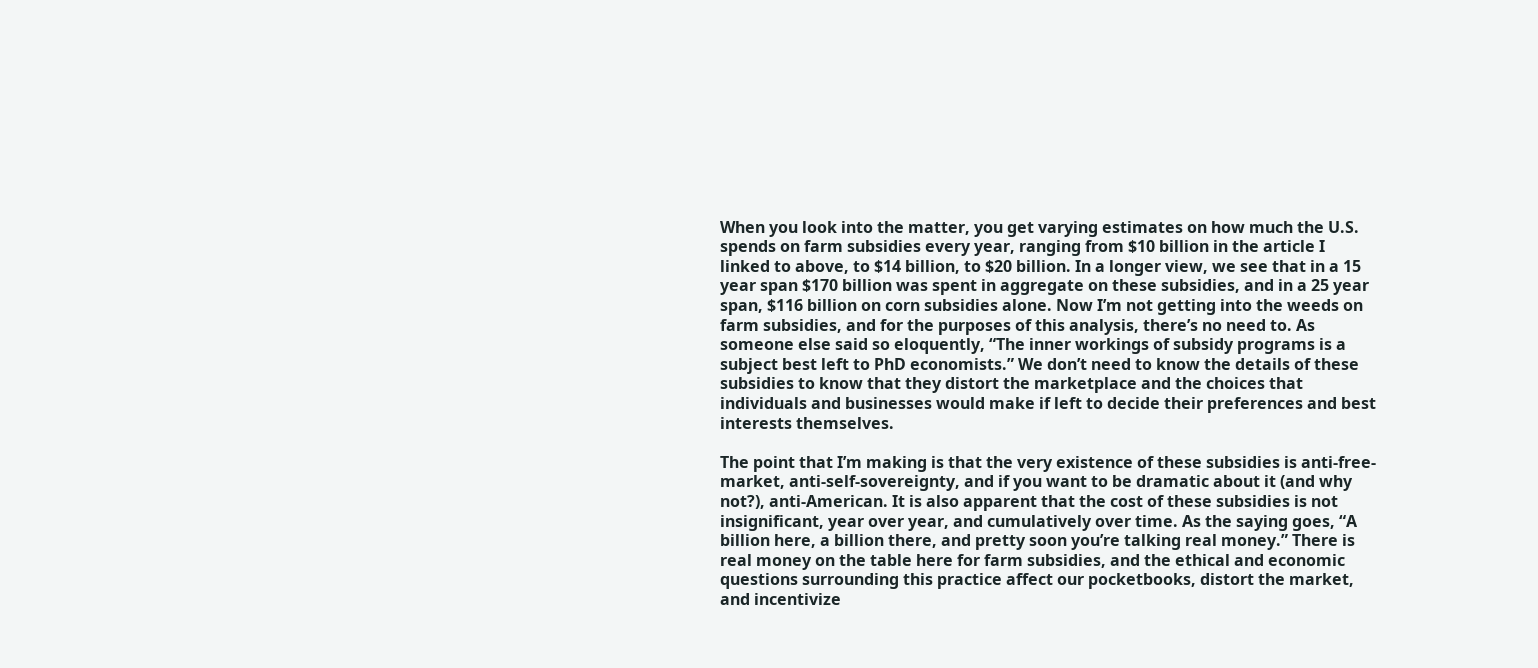When you look into the matter, you get varying estimates on how much the U.S. spends on farm subsidies every year, ranging from $10 billion in the article I linked to above, to $14 billion, to $20 billion. In a longer view, we see that in a 15 year span $170 billion was spent in aggregate on these subsidies, and in a 25 year span, $116 billion on corn subsidies alone. Now I’m not getting into the weeds on farm subsidies, and for the purposes of this analysis, there’s no need to. As someone else said so eloquently, “The inner workings of subsidy programs is a subject best left to PhD economists.” We don’t need to know the details of these subsidies to know that they distort the marketplace and the choices that individuals and businesses would make if left to decide their preferences and best interests themselves.

The point that I’m making is that the very existence of these subsidies is anti-free-market, anti-self-sovereignty, and if you want to be dramatic about it (and why not?), anti-American. It is also apparent that the cost of these subsidies is not insignificant, year over year, and cumulatively over time. As the saying goes, “A billion here, a billion there, and pretty soon you’re talking real money.” There is real money on the table here for farm subsidies, and the ethical and economic questions surrounding this practice affect our pocketbooks, distort the market, and incentivize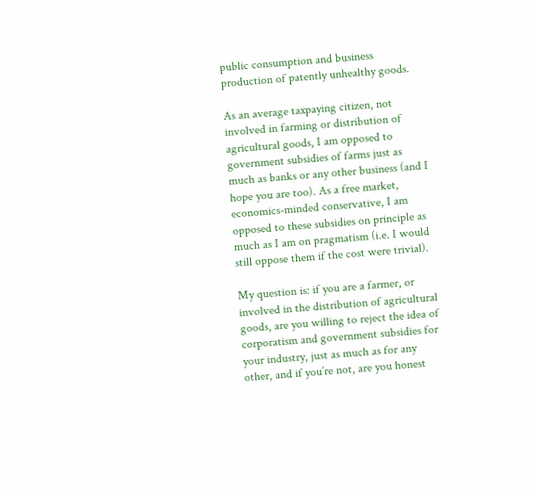public consumption and business production of patently unhealthy goods.

As an average taxpaying citizen, not involved in farming or distribution of agricultural goods, I am opposed to government subsidies of farms just as much as banks or any other business (and I hope you are too). As a free market, economics-minded conservative, I am opposed to these subsidies on principle as much as I am on pragmatism (i.e. I would still oppose them if the cost were trivial).

My question is: if you are a farmer, or involved in the distribution of agricultural goods, are you willing to reject the idea of corporatism and government subsidies for your industry, just as much as for any other, and if you’re not, are you honest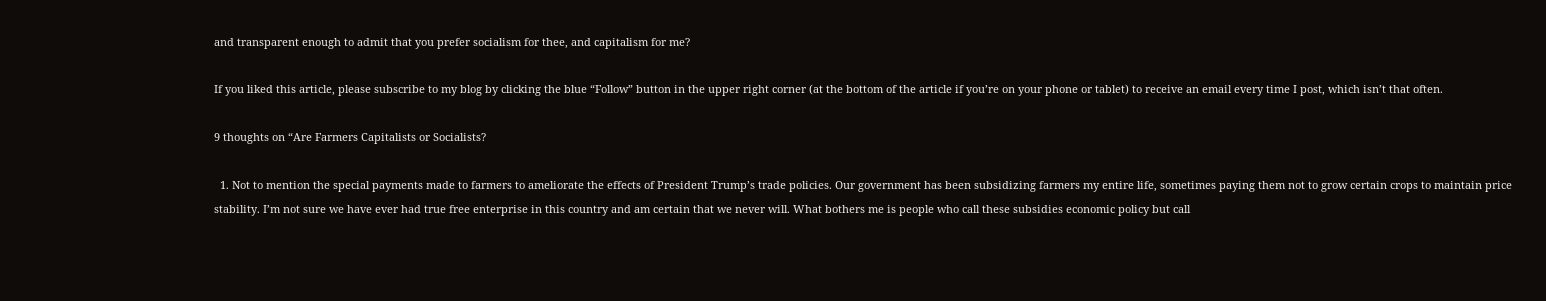and transparent enough to admit that you prefer socialism for thee, and capitalism for me?

If you liked this article, please subscribe to my blog by clicking the blue “Follow” button in the upper right corner (at the bottom of the article if you’re on your phone or tablet) to receive an email every time I post, which isn’t that often.

9 thoughts on “Are Farmers Capitalists or Socialists?

  1. Not to mention the special payments made to farmers to ameliorate the effects of President Trump’s trade policies. Our government has been subsidizing farmers my entire life, sometimes paying them not to grow certain crops to maintain price stability. I’m not sure we have ever had true free enterprise in this country and am certain that we never will. What bothers me is people who call these subsidies economic policy but call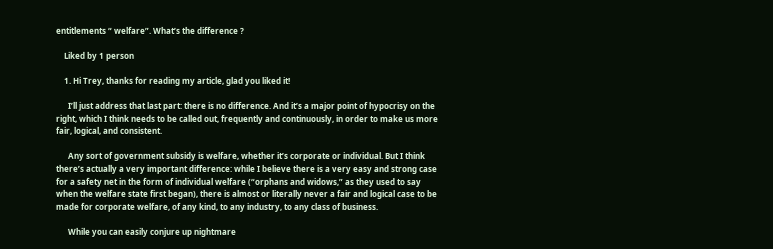entitlements “ welfare”. What’s the difference ?

    Liked by 1 person

    1. Hi Trey, thanks for reading my article, glad you liked it!

      I’ll just address that last part: there is no difference. And it’s a major point of hypocrisy on the right, which I think needs to be called out, frequently and continuously, in order to make us more fair, logical, and consistent.

      Any sort of government subsidy is welfare, whether it’s corporate or individual. But I think there’s actually a very important difference: while I believe there is a very easy and strong case for a safety net in the form of individual welfare (“orphans and widows,” as they used to say when the welfare state first began), there is almost or literally never a fair and logical case to be made for corporate welfare, of any kind, to any industry, to any class of business.

      While you can easily conjure up nightmare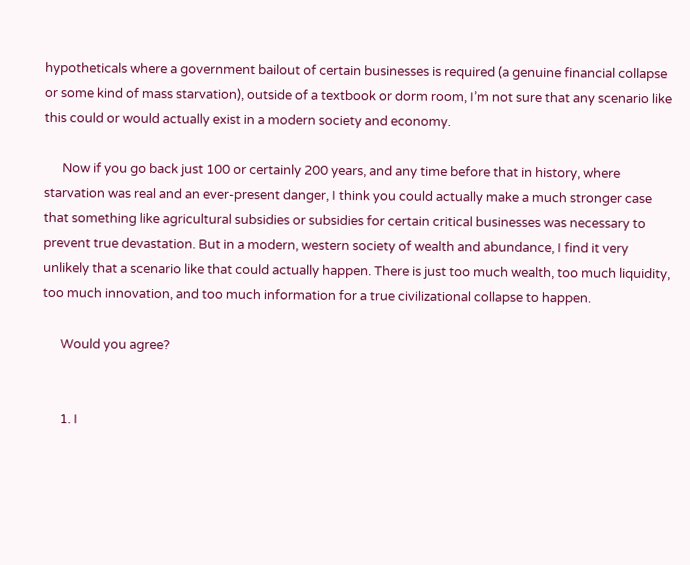hypotheticals where a government bailout of certain businesses is required (a genuine financial collapse or some kind of mass starvation), outside of a textbook or dorm room, I’m not sure that any scenario like this could or would actually exist in a modern society and economy.

      Now if you go back just 100 or certainly 200 years, and any time before that in history, where starvation was real and an ever-present danger, I think you could actually make a much stronger case that something like agricultural subsidies or subsidies for certain critical businesses was necessary to prevent true devastation. But in a modern, western society of wealth and abundance, I find it very unlikely that a scenario like that could actually happen. There is just too much wealth, too much liquidity, too much innovation, and too much information for a true civilizational collapse to happen.

      Would you agree?


      1. I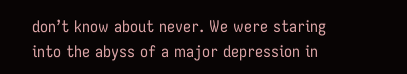don’t know about never. We were staring into the abyss of a major depression in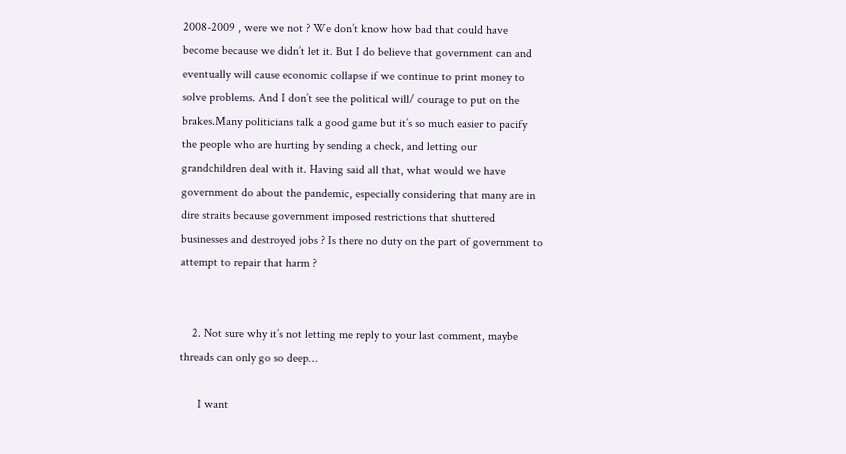2008-2009 , were we not ? We don’t know how bad that could have become because we didn’t let it. But I do believe that government can and eventually will cause economic collapse if we continue to print money to solve problems. And I don’t see the political will/ courage to put on the brakes.Many politicians talk a good game but it’s so much easier to pacify the people who are hurting by sending a check, and letting our grandchildren deal with it. Having said all that, what would we have government do about the pandemic, especially considering that many are in dire straits because government imposed restrictions that shuttered businesses and destroyed jobs ? Is there no duty on the part of government to attempt to repair that harm ?


    2. Not sure why it’s not letting me reply to your last comment, maybe threads can only go so deep…

      I want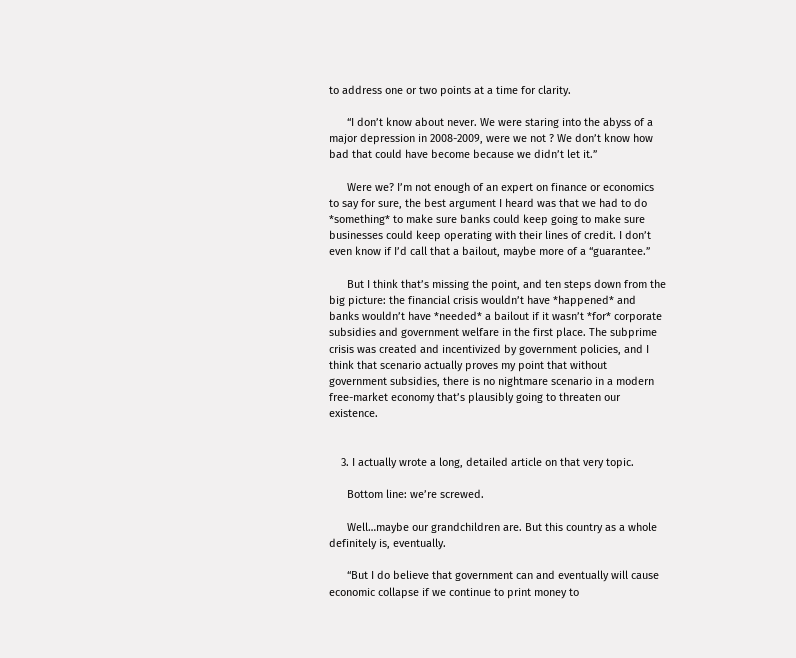to address one or two points at a time for clarity.

      “I don’t know about never. We were staring into the abyss of a major depression in 2008-2009, were we not ? We don’t know how bad that could have become because we didn’t let it.”

      Were we? I’m not enough of an expert on finance or economics to say for sure, the best argument I heard was that we had to do *something* to make sure banks could keep going to make sure businesses could keep operating with their lines of credit. I don’t even know if I’d call that a bailout, maybe more of a “guarantee.”

      But I think that’s missing the point, and ten steps down from the big picture: the financial crisis wouldn’t have *happened* and banks wouldn’t have *needed* a bailout if it wasn’t *for* corporate subsidies and government welfare in the first place. The subprime crisis was created and incentivized by government policies, and I think that scenario actually proves my point that without government subsidies, there is no nightmare scenario in a modern free-market economy that’s plausibly going to threaten our existence.


    3. I actually wrote a long, detailed article on that very topic.

      Bottom line: we’re screwed.

      Well…maybe our grandchildren are. But this country as a whole definitely is, eventually.

      “But I do believe that government can and eventually will cause economic collapse if we continue to print money to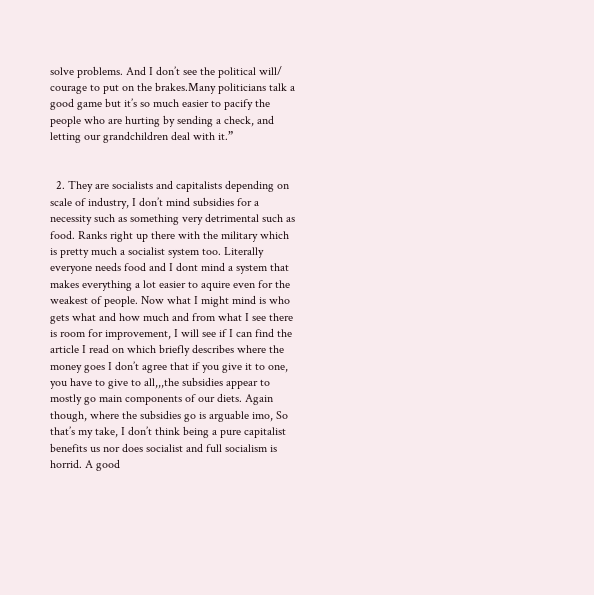solve problems. And I don’t see the political will/ courage to put on the brakes.Many politicians talk a good game but it’s so much easier to pacify the people who are hurting by sending a check, and letting our grandchildren deal with it.”


  2. They are socialists and capitalists depending on scale of industry, I don’t mind subsidies for a necessity such as something very detrimental such as food. Ranks right up there with the military which is pretty much a socialist system too. Literally everyone needs food and I dont mind a system that makes everything a lot easier to aquire even for the weakest of people. Now what I might mind is who gets what and how much and from what I see there is room for improvement, I will see if I can find the article I read on which briefly describes where the money goes I don’t agree that if you give it to one, you have to give to all,,,the subsidies appear to mostly go main components of our diets. Again though, where the subsidies go is arguable imo, So that’s my take, I don’t think being a pure capitalist benefits us nor does socialist and full socialism is horrid. A good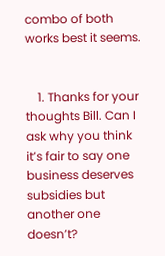combo of both works best it seems.


    1. Thanks for your thoughts Bill. Can I ask why you think it’s fair to say one business deserves subsidies but another one doesn’t?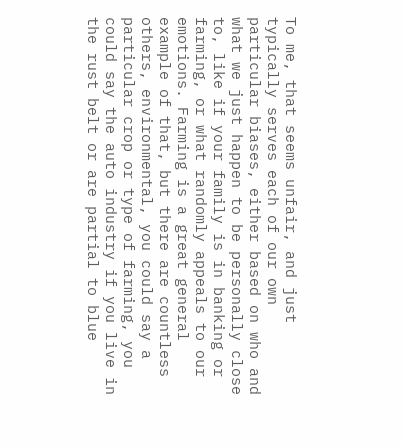To me, that seems unfair, and just typically serves each of our own particular biases, either based on who and what we just happen to be personally close to, like if your family is in banking or farming, or what randomly appeals to our emotions. Farming is a great general example of that, but there are countless others, environmental, you could say a particular crop or type of farming, you could say the auto industry if you live in the rust belt or are partial to blue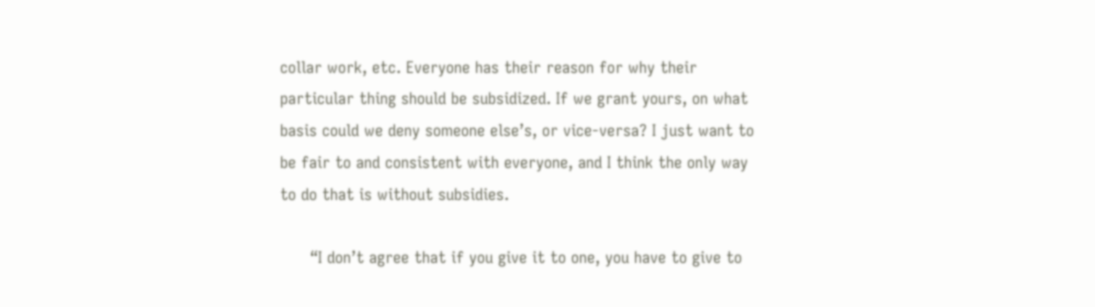collar work, etc. Everyone has their reason for why their particular thing should be subsidized. If we grant yours, on what basis could we deny someone else’s, or vice-versa? I just want to be fair to and consistent with everyone, and I think the only way to do that is without subsidies.

      “I don’t agree that if you give it to one, you have to give to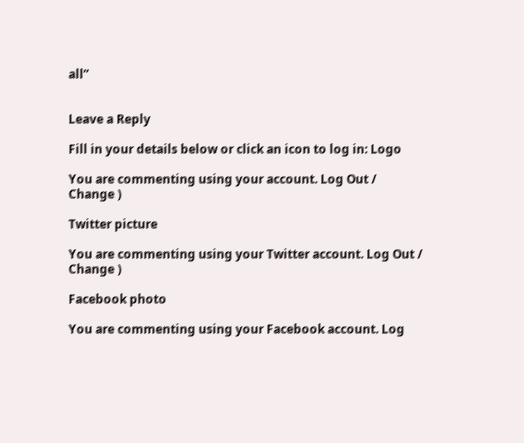all”


Leave a Reply

Fill in your details below or click an icon to log in: Logo

You are commenting using your account. Log Out /  Change )

Twitter picture

You are commenting using your Twitter account. Log Out /  Change )

Facebook photo

You are commenting using your Facebook account. Log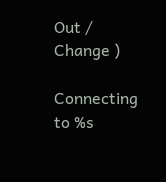Out /  Change )

Connecting to %s